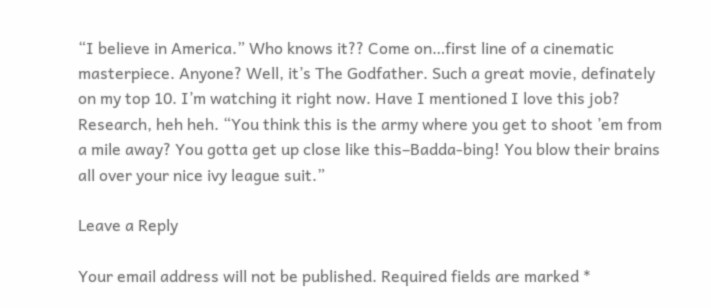“I believe in America.” Who knows it?? Come on…first line of a cinematic masterpiece. Anyone? Well, it’s The Godfather. Such a great movie, definately on my top 10. I’m watching it right now. Have I mentioned I love this job? Research, heh heh. “You think this is the army where you get to shoot ’em from a mile away? You gotta get up close like this–Badda-bing! You blow their brains all over your nice ivy league suit.”

Leave a Reply

Your email address will not be published. Required fields are marked *